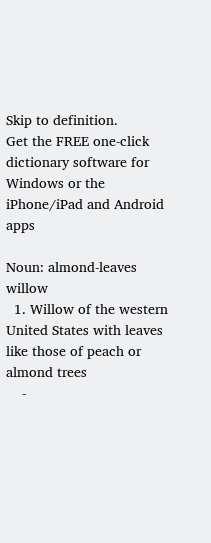Skip to definition.
Get the FREE one-click dictionary software for Windows or the iPhone/iPad and Android apps

Noun: almond-leaves willow
  1. Willow of the western United States with leaves like those of peach or almond trees
    -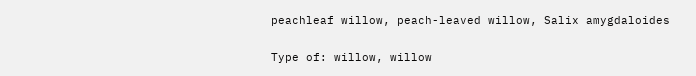peachleaf willow, peach-leaved willow, Salix amygdaloides

Type of: willow, willow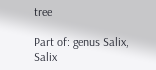tree

Part of: genus Salix, Salix